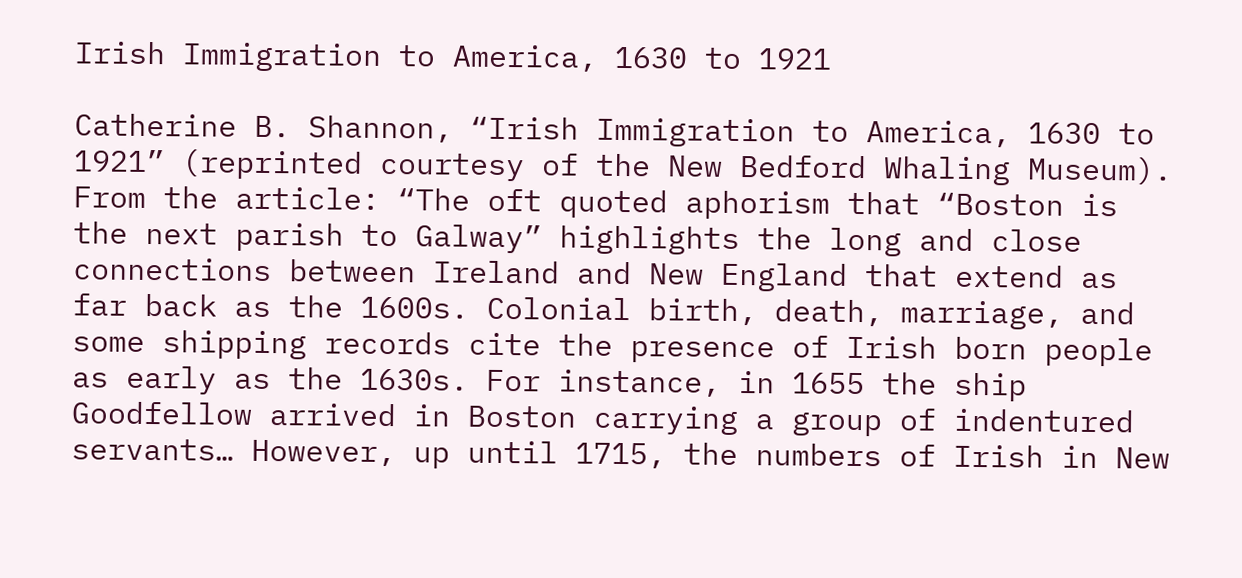Irish Immigration to America, 1630 to 1921

Catherine B. Shannon, “Irish Immigration to America, 1630 to 1921” (reprinted courtesy of the New Bedford Whaling Museum). From the article: “The oft quoted aphorism that “Boston is the next parish to Galway” highlights the long and close connections between Ireland and New England that extend as far back as the 1600s. Colonial birth, death, marriage, and some shipping records cite the presence of Irish born people as early as the 1630s. For instance, in 1655 the ship Goodfellow arrived in Boston carrying a group of indentured servants… However, up until 1715, the numbers of Irish in New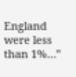England were less than 1%…”